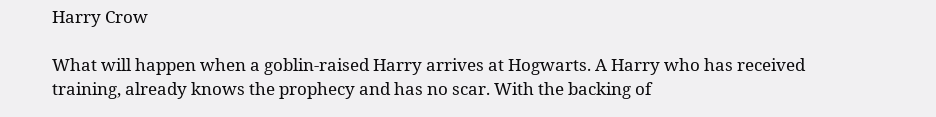Harry Crow

What will happen when a goblin-raised Harry arrives at Hogwarts. A Harry who has received training, already knows the prophecy and has no scar. With the backing of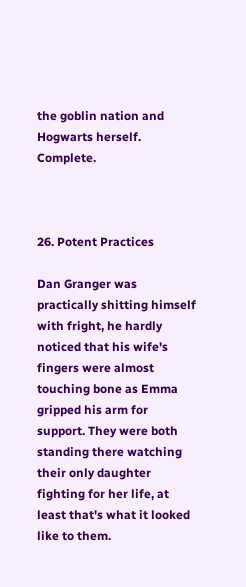the goblin nation and Hogwarts herself. Complete.



26. Potent Practices

Dan Granger was practically shitting himself with fright, he hardly noticed that his wife's fingers were almost touching bone as Emma gripped his arm for support. They were both standing there watching their only daughter fighting for her life, at least that's what it looked like to them.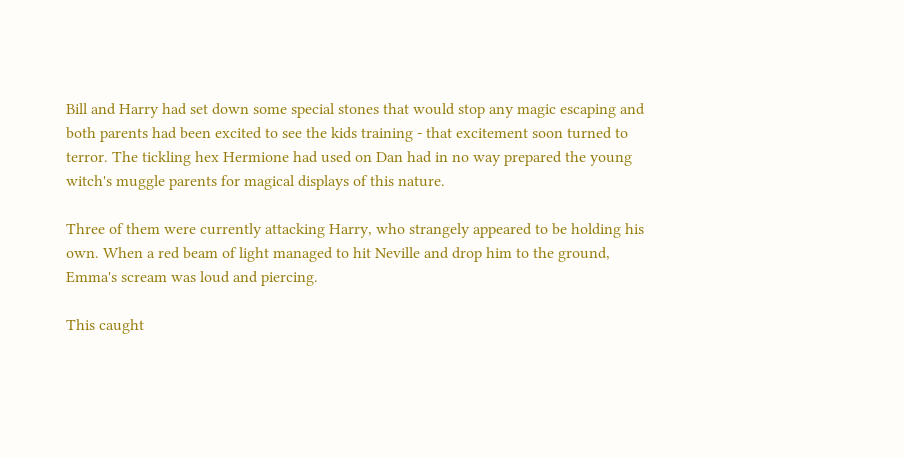Bill and Harry had set down some special stones that would stop any magic escaping and both parents had been excited to see the kids training - that excitement soon turned to terror. The tickling hex Hermione had used on Dan had in no way prepared the young witch's muggle parents for magical displays of this nature.

Three of them were currently attacking Harry, who strangely appeared to be holding his own. When a red beam of light managed to hit Neville and drop him to the ground, Emma's scream was loud and piercing.

This caught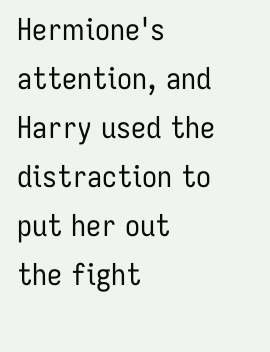Hermione's attention, and Harry used the distraction to put her out the fight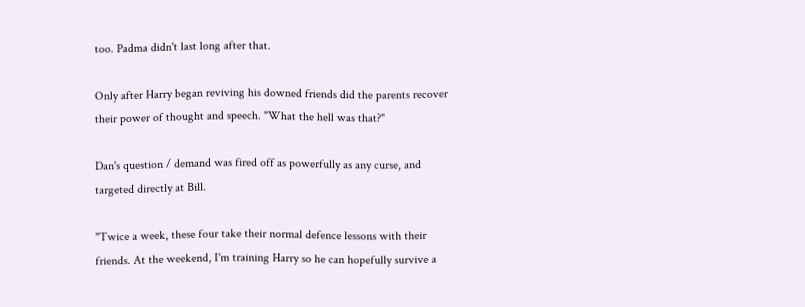too. Padma didn't last long after that.

Only after Harry began reviving his downed friends did the parents recover their power of thought and speech. "What the hell was that?"

Dan's question / demand was fired off as powerfully as any curse, and targeted directly at Bill.

"Twice a week, these four take their normal defence lessons with their friends. At the weekend, I'm training Harry so he can hopefully survive a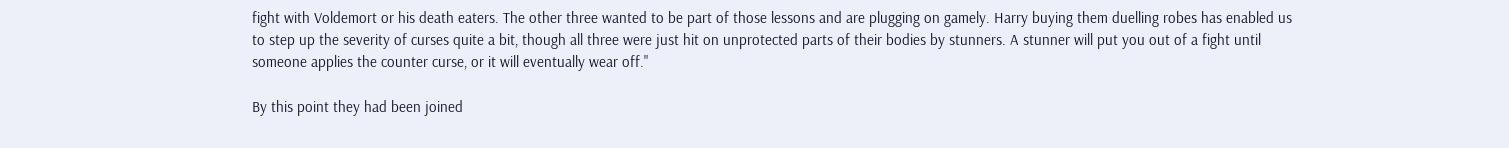fight with Voldemort or his death eaters. The other three wanted to be part of those lessons and are plugging on gamely. Harry buying them duelling robes has enabled us to step up the severity of curses quite a bit, though all three were just hit on unprotected parts of their bodies by stunners. A stunner will put you out of a fight until someone applies the counter curse, or it will eventually wear off."

By this point they had been joined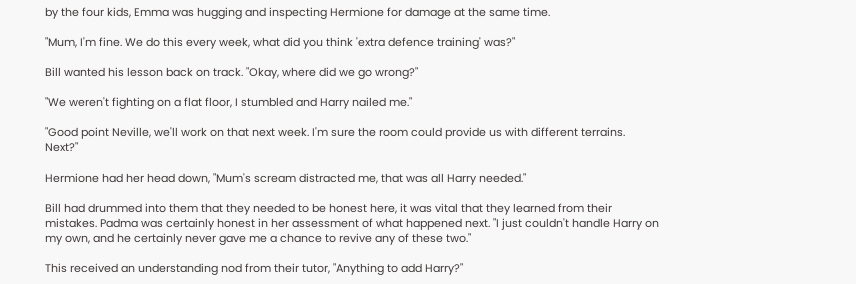by the four kids, Emma was hugging and inspecting Hermione for damage at the same time.

"Mum, I'm fine. We do this every week, what did you think 'extra defence training' was?"

Bill wanted his lesson back on track. "Okay, where did we go wrong?"

"We weren't fighting on a flat floor, I stumbled and Harry nailed me."

"Good point Neville, we'll work on that next week. I'm sure the room could provide us with different terrains. Next?"

Hermione had her head down, "Mum's scream distracted me, that was all Harry needed."

Bill had drummed into them that they needed to be honest here, it was vital that they learned from their mistakes. Padma was certainly honest in her assessment of what happened next. "I just couldn't handle Harry on my own, and he certainly never gave me a chance to revive any of these two."

This received an understanding nod from their tutor, "Anything to add Harry?"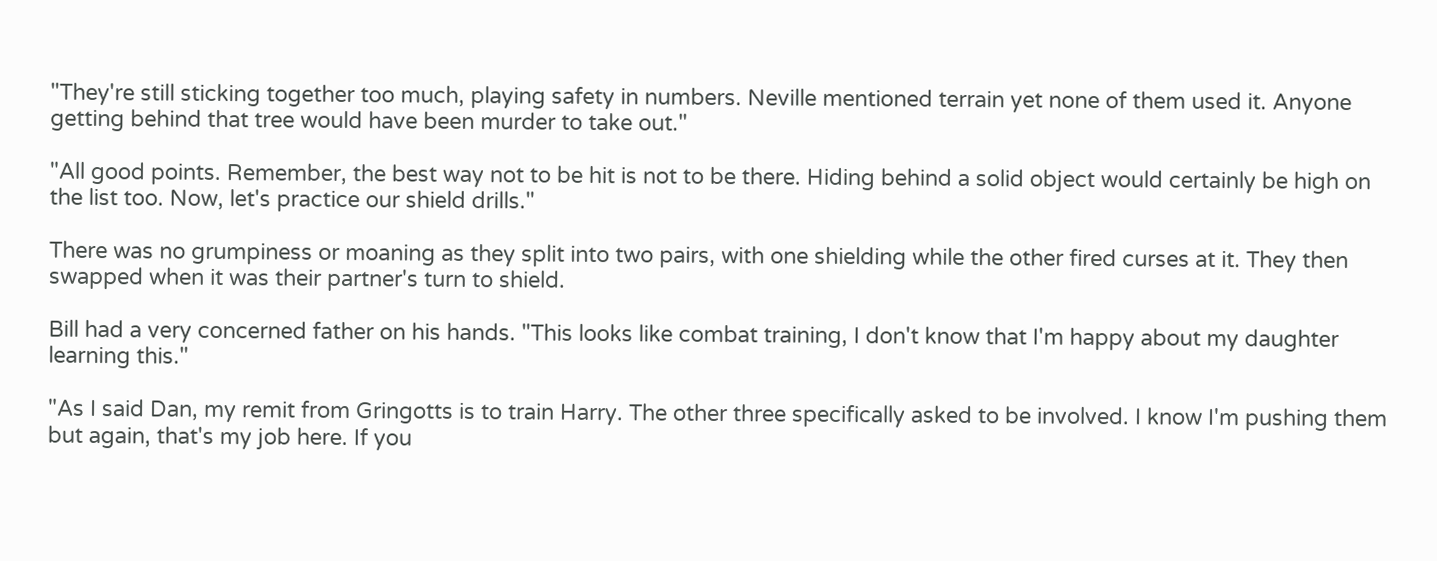"They're still sticking together too much, playing safety in numbers. Neville mentioned terrain yet none of them used it. Anyone getting behind that tree would have been murder to take out."

"All good points. Remember, the best way not to be hit is not to be there. Hiding behind a solid object would certainly be high on the list too. Now, let's practice our shield drills."

There was no grumpiness or moaning as they split into two pairs, with one shielding while the other fired curses at it. They then swapped when it was their partner's turn to shield.

Bill had a very concerned father on his hands. "This looks like combat training, I don't know that I'm happy about my daughter learning this."

"As I said Dan, my remit from Gringotts is to train Harry. The other three specifically asked to be involved. I know I'm pushing them but again, that's my job here. If you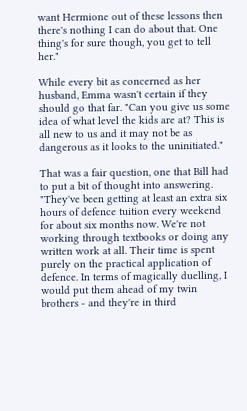want Hermione out of these lessons then there's nothing I can do about that. One thing's for sure though, you get to tell her."

While every bit as concerned as her husband, Emma wasn't certain if they should go that far. "Can you give us some idea of what level the kids are at? This is all new to us and it may not be as dangerous as it looks to the uninitiated."

That was a fair question, one that Bill had to put a bit of thought into answering. "They've been getting at least an extra six hours of defence tuition every weekend for about six months now. We're not working through textbooks or doing any written work at all. Their time is spent purely on the practical application of defence. In terms of magically duelling, I would put them ahead of my twin brothers - and they're in third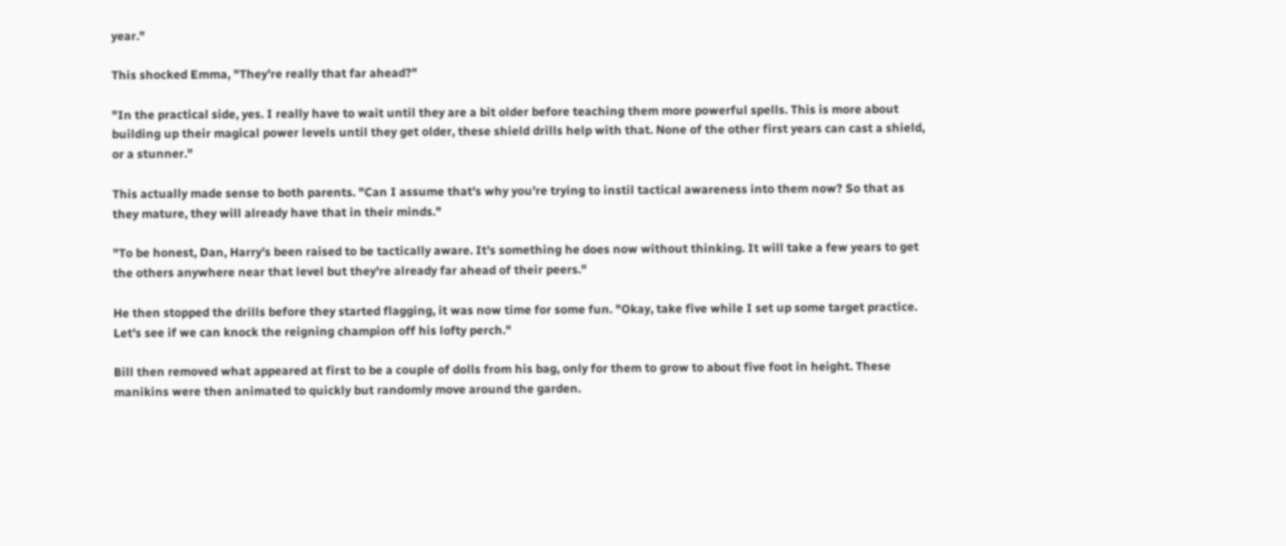year."

This shocked Emma, "They're really that far ahead?"

"In the practical side, yes. I really have to wait until they are a bit older before teaching them more powerful spells. This is more about building up their magical power levels until they get older, these shield drills help with that. None of the other first years can cast a shield, or a stunner."

This actually made sense to both parents. "Can I assume that's why you're trying to instil tactical awareness into them now? So that as they mature, they will already have that in their minds."

"To be honest, Dan, Harry's been raised to be tactically aware. It's something he does now without thinking. It will take a few years to get the others anywhere near that level but they're already far ahead of their peers."

He then stopped the drills before they started flagging, it was now time for some fun. "Okay, take five while I set up some target practice. Let's see if we can knock the reigning champion off his lofty perch."

Bill then removed what appeared at first to be a couple of dolls from his bag, only for them to grow to about five foot in height. These manikins were then animated to quickly but randomly move around the garden.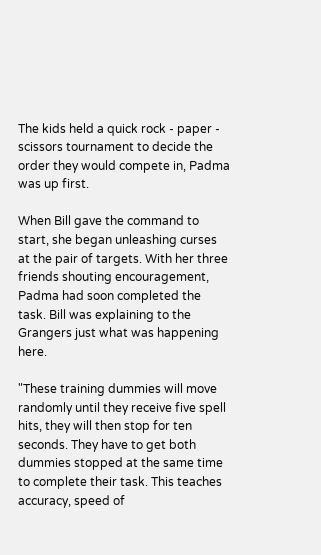The kids held a quick rock - paper - scissors tournament to decide the order they would compete in, Padma was up first.

When Bill gave the command to start, she began unleashing curses at the pair of targets. With her three friends shouting encouragement, Padma had soon completed the task. Bill was explaining to the Grangers just what was happening here.

"These training dummies will move randomly until they receive five spell hits, they will then stop for ten seconds. They have to get both dummies stopped at the same time to complete their task. This teaches accuracy, speed of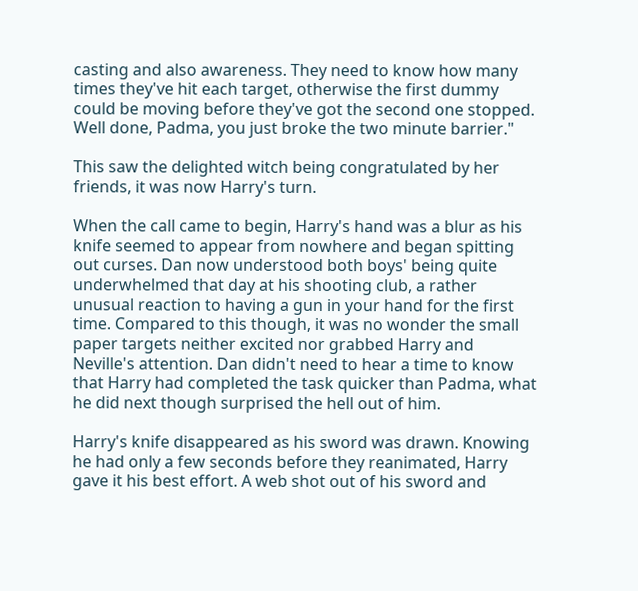casting and also awareness. They need to know how many times they've hit each target, otherwise the first dummy could be moving before they've got the second one stopped. Well done, Padma, you just broke the two minute barrier."

This saw the delighted witch being congratulated by her friends, it was now Harry's turn.

When the call came to begin, Harry's hand was a blur as his knife seemed to appear from nowhere and began spitting out curses. Dan now understood both boys' being quite underwhelmed that day at his shooting club, a rather unusual reaction to having a gun in your hand for the first time. Compared to this though, it was no wonder the small paper targets neither excited nor grabbed Harry and Neville's attention. Dan didn't need to hear a time to know that Harry had completed the task quicker than Padma, what he did next though surprised the hell out of him.

Harry's knife disappeared as his sword was drawn. Knowing he had only a few seconds before they reanimated, Harry gave it his best effort. A web shot out of his sword and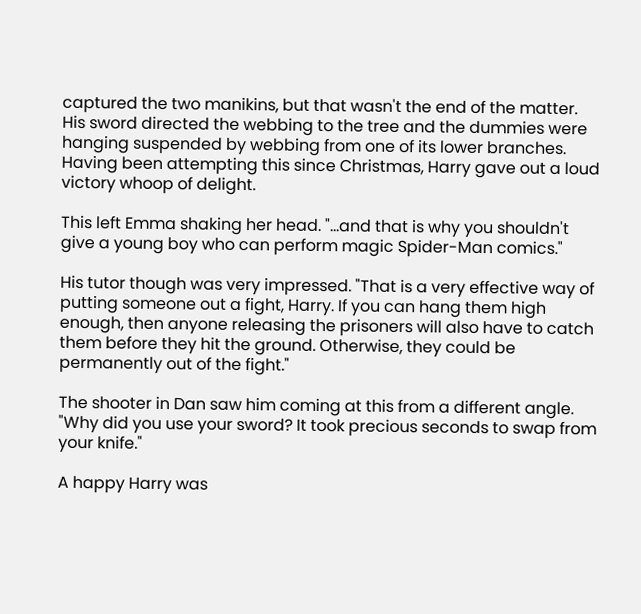captured the two manikins, but that wasn't the end of the matter. His sword directed the webbing to the tree and the dummies were hanging suspended by webbing from one of its lower branches. Having been attempting this since Christmas, Harry gave out a loud victory whoop of delight.

This left Emma shaking her head. "...and that is why you shouldn't give a young boy who can perform magic Spider-Man comics."

His tutor though was very impressed. "That is a very effective way of putting someone out a fight, Harry. If you can hang them high enough, then anyone releasing the prisoners will also have to catch them before they hit the ground. Otherwise, they could be permanently out of the fight."

The shooter in Dan saw him coming at this from a different angle. "Why did you use your sword? It took precious seconds to swap from your knife."

A happy Harry was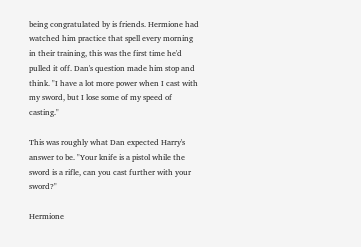being congratulated by is friends. Hermione had watched him practice that spell every morning in their training, this was the first time he'd pulled it off. Dan's question made him stop and think. "I have a lot more power when I cast with my sword, but I lose some of my speed of casting."

This was roughly what Dan expected Harry's answer to be. "Your knife is a pistol while the sword is a rifle, can you cast further with your sword?"

Hermione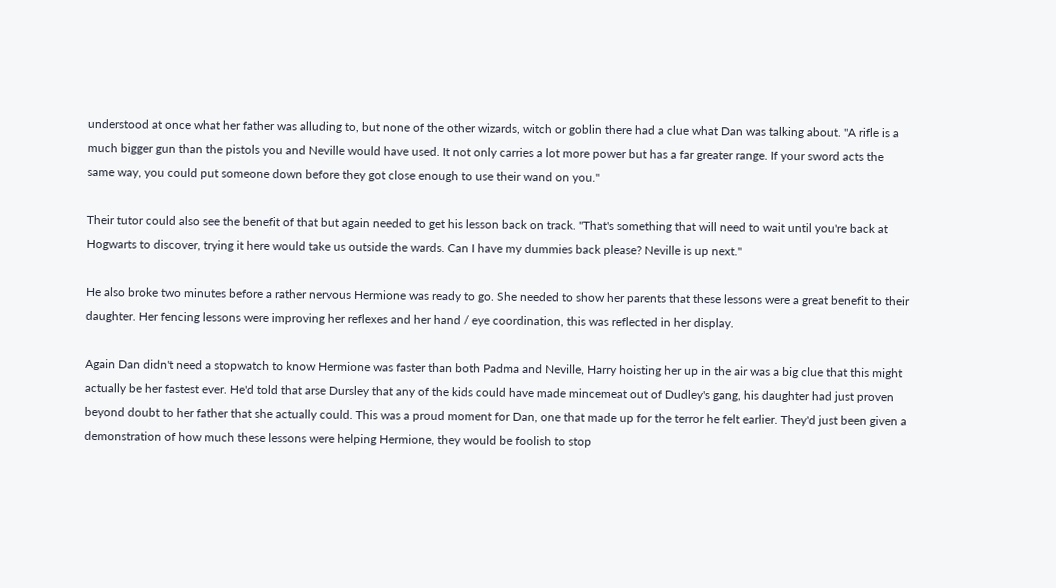understood at once what her father was alluding to, but none of the other wizards, witch or goblin there had a clue what Dan was talking about. "A rifle is a much bigger gun than the pistols you and Neville would have used. It not only carries a lot more power but has a far greater range. If your sword acts the same way, you could put someone down before they got close enough to use their wand on you."

Their tutor could also see the benefit of that but again needed to get his lesson back on track. "That's something that will need to wait until you're back at Hogwarts to discover, trying it here would take us outside the wards. Can I have my dummies back please? Neville is up next."

He also broke two minutes before a rather nervous Hermione was ready to go. She needed to show her parents that these lessons were a great benefit to their daughter. Her fencing lessons were improving her reflexes and her hand / eye coordination, this was reflected in her display.

Again Dan didn't need a stopwatch to know Hermione was faster than both Padma and Neville, Harry hoisting her up in the air was a big clue that this might actually be her fastest ever. He'd told that arse Dursley that any of the kids could have made mincemeat out of Dudley's gang, his daughter had just proven beyond doubt to her father that she actually could. This was a proud moment for Dan, one that made up for the terror he felt earlier. They'd just been given a demonstration of how much these lessons were helping Hermione, they would be foolish to stop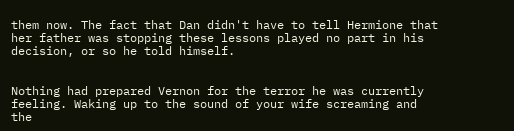them now. The fact that Dan didn't have to tell Hermione that her father was stopping these lessons played no part in his decision, or so he told himself.


Nothing had prepared Vernon for the terror he was currently feeling. Waking up to the sound of your wife screaming and the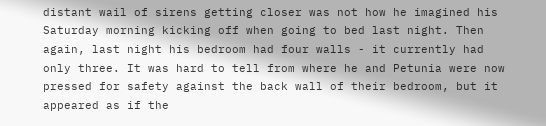distant wail of sirens getting closer was not how he imagined his Saturday morning kicking off when going to bed last night. Then again, last night his bedroom had four walls - it currently had only three. It was hard to tell from where he and Petunia were now pressed for safety against the back wall of their bedroom, but it appeared as if the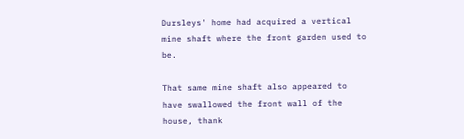Dursleys' home had acquired a vertical mine shaft where the front garden used to be.

That same mine shaft also appeared to have swallowed the front wall of the house, thank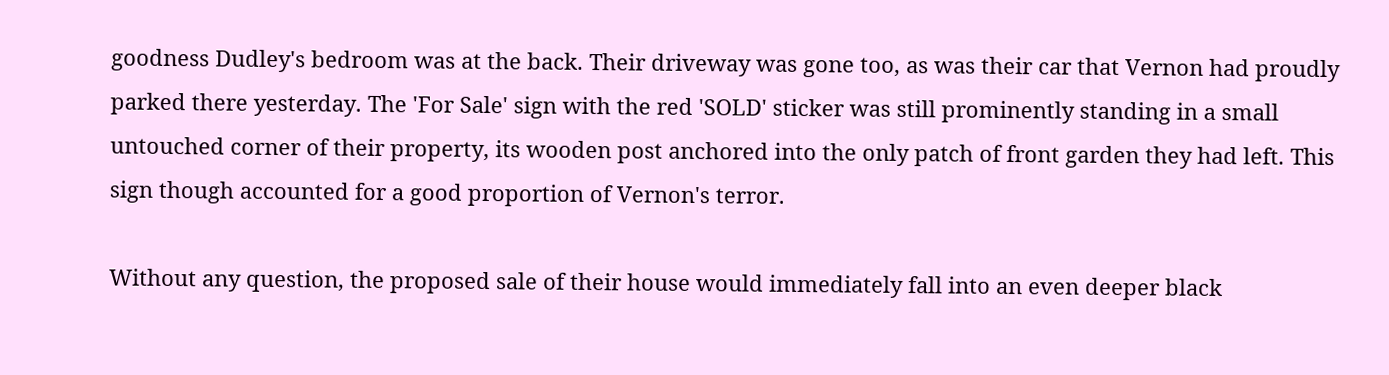goodness Dudley's bedroom was at the back. Their driveway was gone too, as was their car that Vernon had proudly parked there yesterday. The 'For Sale' sign with the red 'SOLD' sticker was still prominently standing in a small untouched corner of their property, its wooden post anchored into the only patch of front garden they had left. This sign though accounted for a good proportion of Vernon's terror.

Without any question, the proposed sale of their house would immediately fall into an even deeper black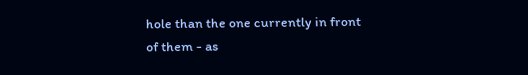hole than the one currently in front of them - as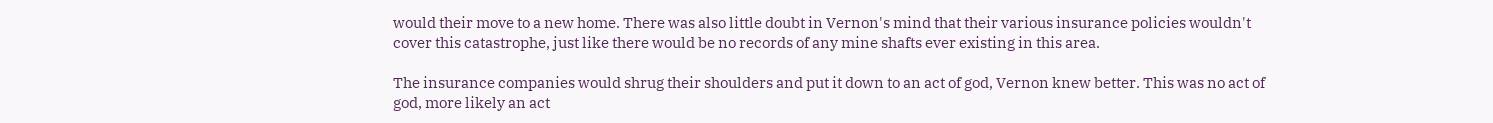would their move to a new home. There was also little doubt in Vernon's mind that their various insurance policies wouldn't cover this catastrophe, just like there would be no records of any mine shafts ever existing in this area.

The insurance companies would shrug their shoulders and put it down to an act of god, Vernon knew better. This was no act of god, more likely an act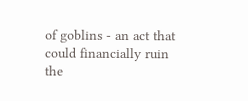of goblins - an act that could financially ruin the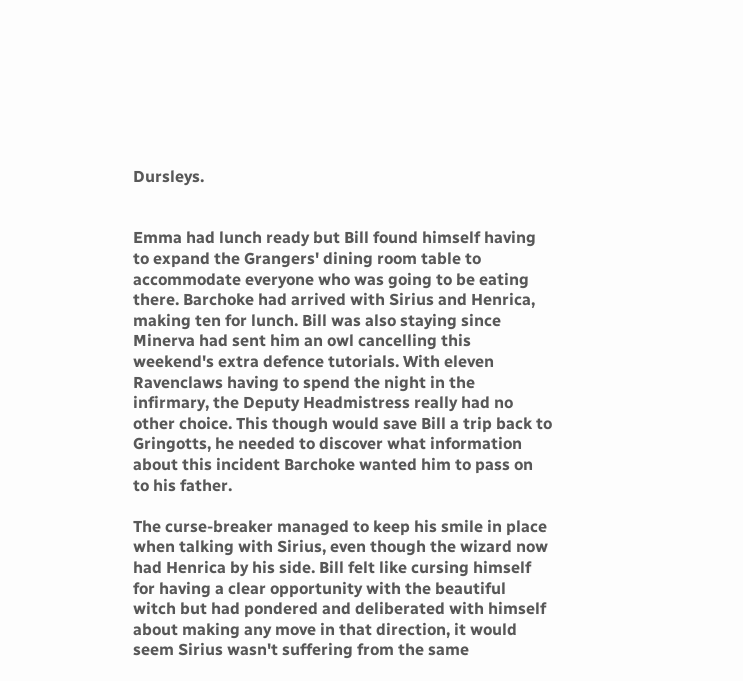Dursleys.


Emma had lunch ready but Bill found himself having to expand the Grangers' dining room table to accommodate everyone who was going to be eating there. Barchoke had arrived with Sirius and Henrica, making ten for lunch. Bill was also staying since Minerva had sent him an owl cancelling this weekend's extra defence tutorials. With eleven Ravenclaws having to spend the night in the infirmary, the Deputy Headmistress really had no other choice. This though would save Bill a trip back to Gringotts, he needed to discover what information about this incident Barchoke wanted him to pass on to his father.

The curse-breaker managed to keep his smile in place when talking with Sirius, even though the wizard now had Henrica by his side. Bill felt like cursing himself for having a clear opportunity with the beautiful witch but had pondered and deliberated with himself about making any move in that direction, it would seem Sirius wasn't suffering from the same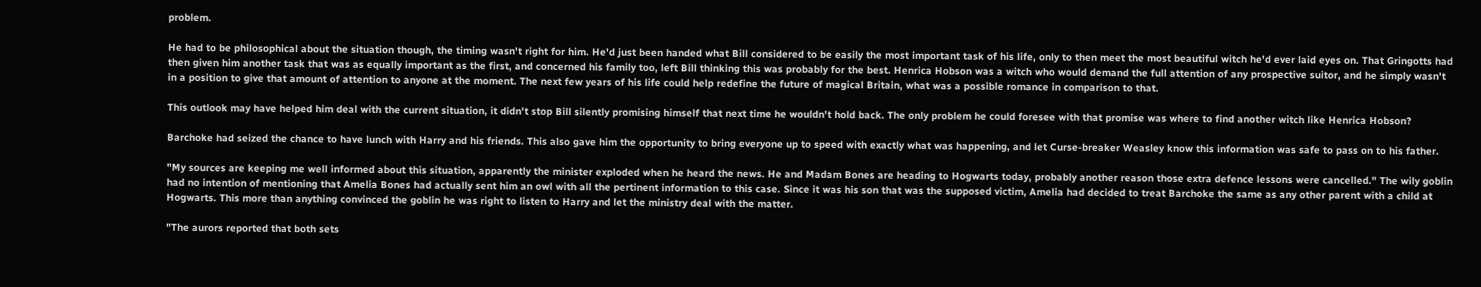problem.

He had to be philosophical about the situation though, the timing wasn't right for him. He'd just been handed what Bill considered to be easily the most important task of his life, only to then meet the most beautiful witch he'd ever laid eyes on. That Gringotts had then given him another task that was as equally important as the first, and concerned his family too, left Bill thinking this was probably for the best. Henrica Hobson was a witch who would demand the full attention of any prospective suitor, and he simply wasn't in a position to give that amount of attention to anyone at the moment. The next few years of his life could help redefine the future of magical Britain, what was a possible romance in comparison to that.

This outlook may have helped him deal with the current situation, it didn't stop Bill silently promising himself that next time he wouldn't hold back. The only problem he could foresee with that promise was where to find another witch like Henrica Hobson?

Barchoke had seized the chance to have lunch with Harry and his friends. This also gave him the opportunity to bring everyone up to speed with exactly what was happening, and let Curse-breaker Weasley know this information was safe to pass on to his father.

"My sources are keeping me well informed about this situation, apparently the minister exploded when he heard the news. He and Madam Bones are heading to Hogwarts today, probably another reason those extra defence lessons were cancelled." The wily goblin had no intention of mentioning that Amelia Bones had actually sent him an owl with all the pertinent information to this case. Since it was his son that was the supposed victim, Amelia had decided to treat Barchoke the same as any other parent with a child at Hogwarts. This more than anything convinced the goblin he was right to listen to Harry and let the ministry deal with the matter.

"The aurors reported that both sets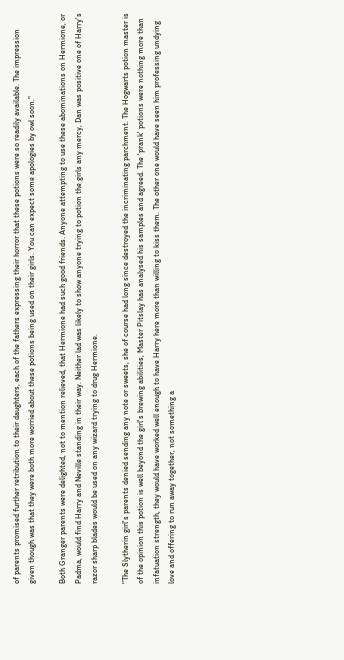of parents promised further retribution to their daughters, each of the fathers expressing their horror that these potions were so readily available. The impression given though was that they were both more worried about these potions being used on their girls. You can expect some apologies by owl soon."

Both Granger parents were delighted, not to mention relieved, that Hermione had such good friends. Anyone attempting to use these abominations on Hermione, or Padma, would find Harry and Neville standing in their way. Neither lad was likely to show anyone trying to potion the girls any mercy, Dan was positive one of Harry's razor sharp blades would be used on any wizard trying to drug Hermione.

"The Slytherin girl's parents denied sending any note or sweets, she of course had long since destroyed the incriminating parchment. The Hogwarts potion master is of the opinion this potion is well beyond the girl's brewing abilities, Master Pitslay has analysed his samples and agreed. The 'prank' potions were nothing more than infatuation strength, they would have worked well enough to have Harry here more than willing to kiss them. The other one would have seen him professing undying love and offering to run away together, not something a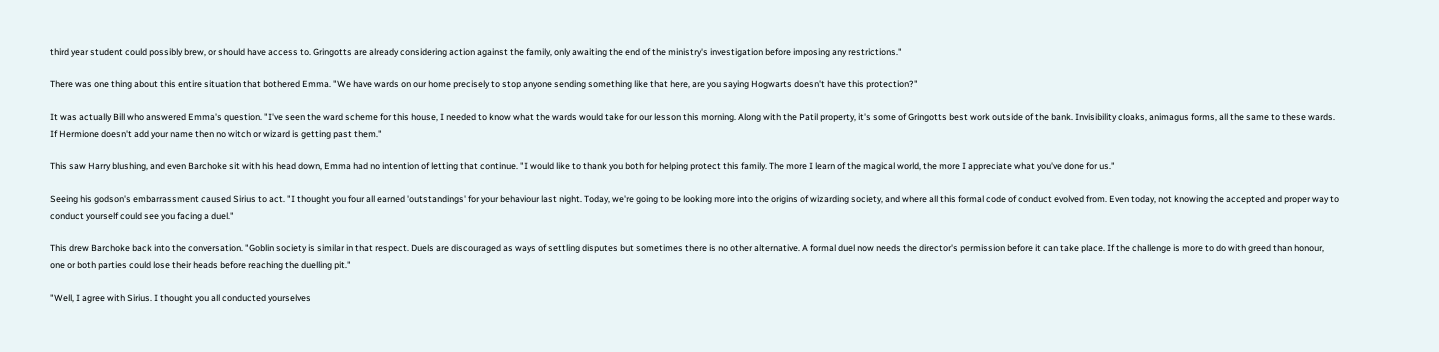third year student could possibly brew, or should have access to. Gringotts are already considering action against the family, only awaiting the end of the ministry's investigation before imposing any restrictions."

There was one thing about this entire situation that bothered Emma. "We have wards on our home precisely to stop anyone sending something like that here, are you saying Hogwarts doesn't have this protection?"

It was actually Bill who answered Emma's question. "I've seen the ward scheme for this house, I needed to know what the wards would take for our lesson this morning. Along with the Patil property, it's some of Gringotts best work outside of the bank. Invisibility cloaks, animagus forms, all the same to these wards. If Hermione doesn't add your name then no witch or wizard is getting past them."

This saw Harry blushing, and even Barchoke sit with his head down, Emma had no intention of letting that continue. "I would like to thank you both for helping protect this family. The more I learn of the magical world, the more I appreciate what you've done for us."

Seeing his godson's embarrassment caused Sirius to act. "I thought you four all earned 'outstandings' for your behaviour last night. Today, we're going to be looking more into the origins of wizarding society, and where all this formal code of conduct evolved from. Even today, not knowing the accepted and proper way to conduct yourself could see you facing a duel."

This drew Barchoke back into the conversation. "Goblin society is similar in that respect. Duels are discouraged as ways of settling disputes but sometimes there is no other alternative. A formal duel now needs the director's permission before it can take place. If the challenge is more to do with greed than honour, one or both parties could lose their heads before reaching the duelling pit."

"Well, I agree with Sirius. I thought you all conducted yourselves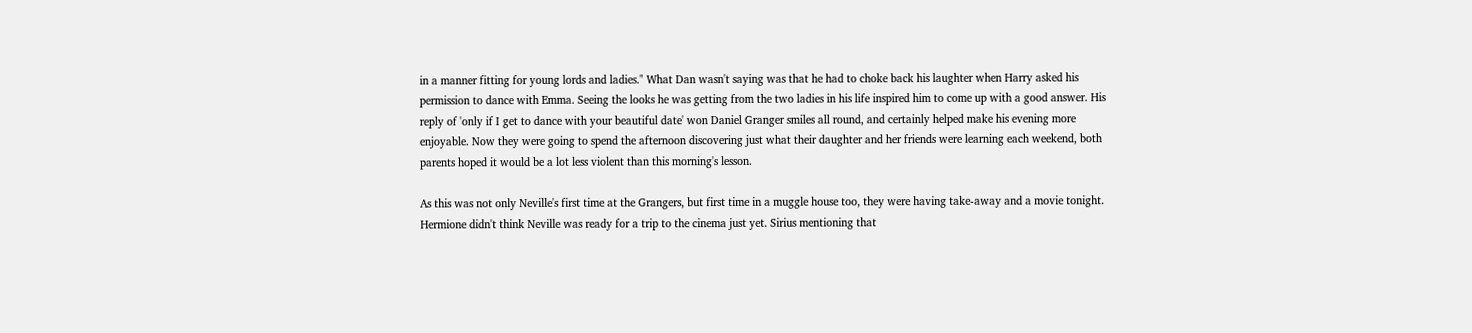in a manner fitting for young lords and ladies." What Dan wasn't saying was that he had to choke back his laughter when Harry asked his permission to dance with Emma. Seeing the looks he was getting from the two ladies in his life inspired him to come up with a good answer. His reply of 'only if I get to dance with your beautiful date' won Daniel Granger smiles all round, and certainly helped make his evening more enjoyable. Now they were going to spend the afternoon discovering just what their daughter and her friends were learning each weekend, both parents hoped it would be a lot less violent than this morning's lesson.

As this was not only Neville's first time at the Grangers, but first time in a muggle house too, they were having take-away and a movie tonight. Hermione didn't think Neville was ready for a trip to the cinema just yet. Sirius mentioning that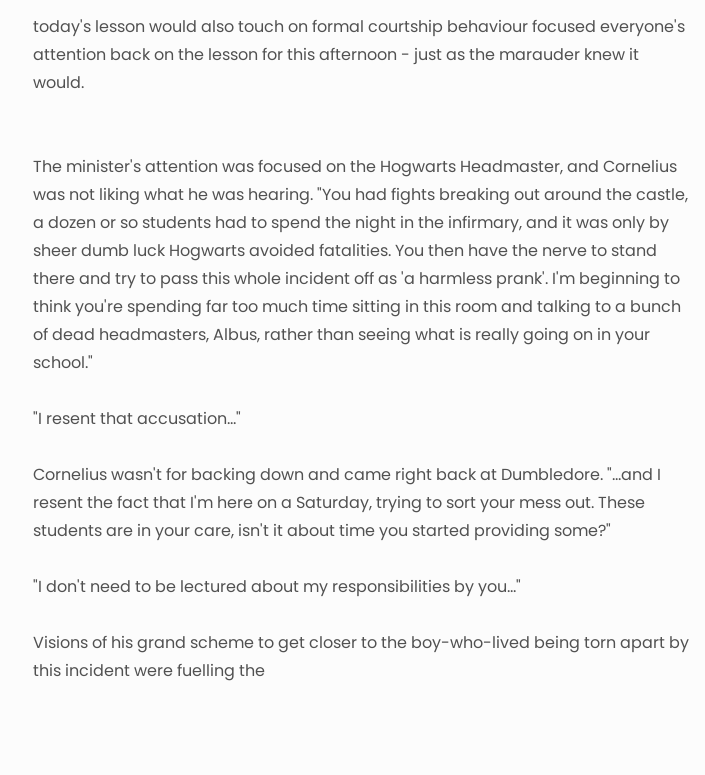today's lesson would also touch on formal courtship behaviour focused everyone's attention back on the lesson for this afternoon - just as the marauder knew it would.


The minister's attention was focused on the Hogwarts Headmaster, and Cornelius was not liking what he was hearing. "You had fights breaking out around the castle, a dozen or so students had to spend the night in the infirmary, and it was only by sheer dumb luck Hogwarts avoided fatalities. You then have the nerve to stand there and try to pass this whole incident off as 'a harmless prank'. I'm beginning to think you're spending far too much time sitting in this room and talking to a bunch of dead headmasters, Albus, rather than seeing what is really going on in your school."

"I resent that accusation..."

Cornelius wasn't for backing down and came right back at Dumbledore. "...and I resent the fact that I'm here on a Saturday, trying to sort your mess out. These students are in your care, isn't it about time you started providing some?"

"I don't need to be lectured about my responsibilities by you..."

Visions of his grand scheme to get closer to the boy-who-lived being torn apart by this incident were fuelling the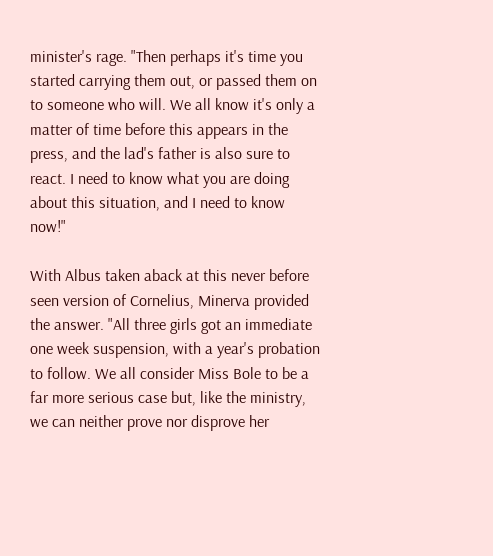minister's rage. "Then perhaps it's time you started carrying them out, or passed them on to someone who will. We all know it's only a matter of time before this appears in the press, and the lad's father is also sure to react. I need to know what you are doing about this situation, and I need to know now!"

With Albus taken aback at this never before seen version of Cornelius, Minerva provided the answer. "All three girls got an immediate one week suspension, with a year's probation to follow. We all consider Miss Bole to be a far more serious case but, like the ministry, we can neither prove nor disprove her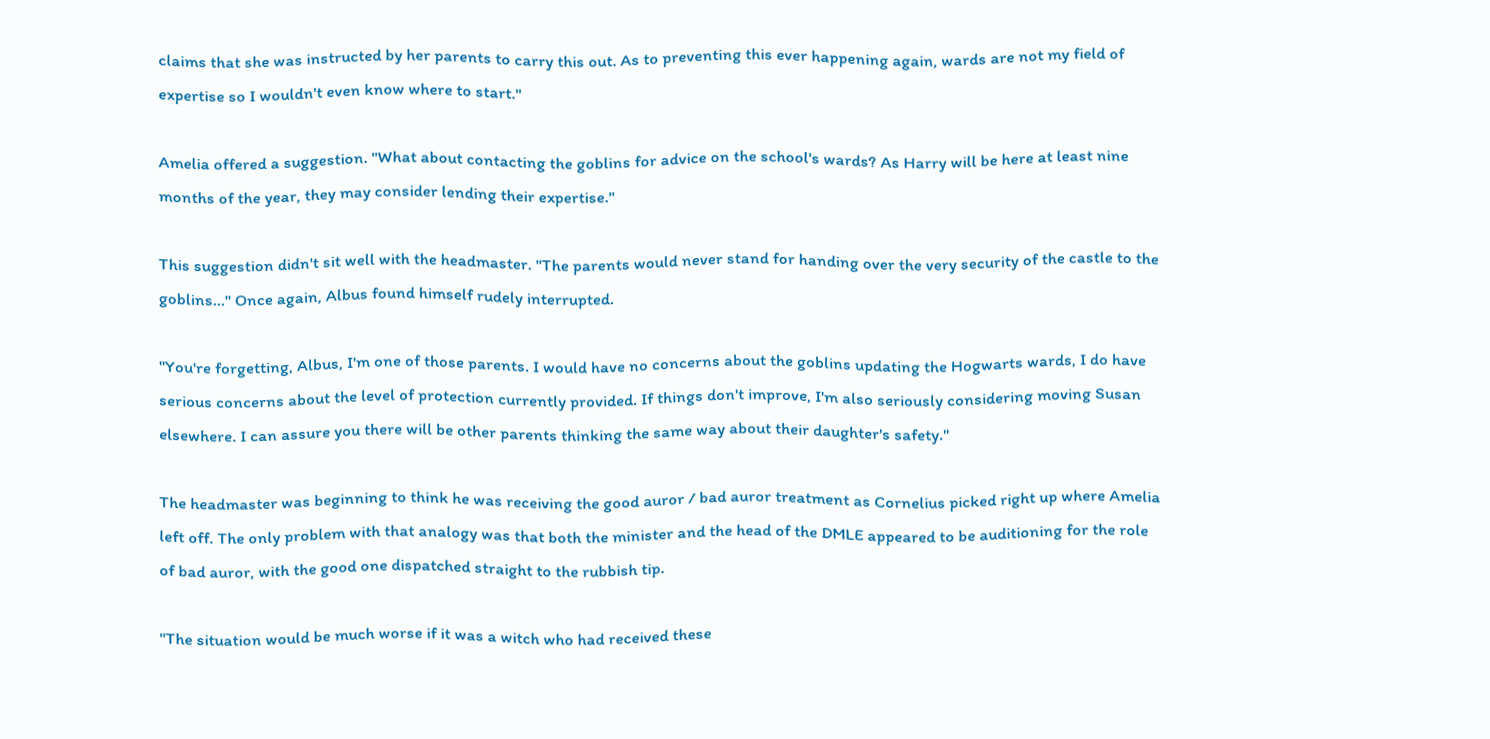claims that she was instructed by her parents to carry this out. As to preventing this ever happening again, wards are not my field of expertise so I wouldn't even know where to start."

Amelia offered a suggestion. "What about contacting the goblins for advice on the school's wards? As Harry will be here at least nine months of the year, they may consider lending their expertise."

This suggestion didn't sit well with the headmaster. "The parents would never stand for handing over the very security of the castle to the goblins..." Once again, Albus found himself rudely interrupted.

"You're forgetting, Albus, I'm one of those parents. I would have no concerns about the goblins updating the Hogwarts wards, I do have serious concerns about the level of protection currently provided. If things don't improve, I'm also seriously considering moving Susan elsewhere. I can assure you there will be other parents thinking the same way about their daughter's safety."

The headmaster was beginning to think he was receiving the good auror / bad auror treatment as Cornelius picked right up where Amelia left off. The only problem with that analogy was that both the minister and the head of the DMLE appeared to be auditioning for the role of bad auror, with the good one dispatched straight to the rubbish tip.

"The situation would be much worse if it was a witch who had received these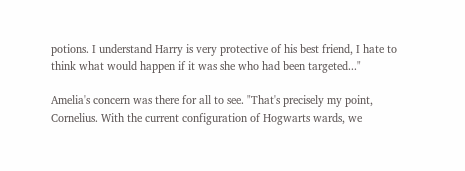potions. I understand Harry is very protective of his best friend, I hate to think what would happen if it was she who had been targeted..."

Amelia's concern was there for all to see. "That's precisely my point, Cornelius. With the current configuration of Hogwarts wards, we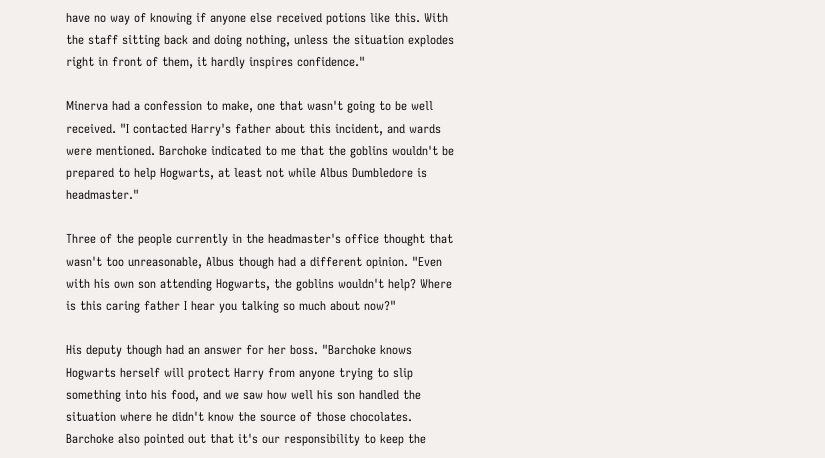have no way of knowing if anyone else received potions like this. With the staff sitting back and doing nothing, unless the situation explodes right in front of them, it hardly inspires confidence."

Minerva had a confession to make, one that wasn't going to be well received. "I contacted Harry's father about this incident, and wards were mentioned. Barchoke indicated to me that the goblins wouldn't be prepared to help Hogwarts, at least not while Albus Dumbledore is headmaster."

Three of the people currently in the headmaster's office thought that wasn't too unreasonable, Albus though had a different opinion. "Even with his own son attending Hogwarts, the goblins wouldn't help? Where is this caring father I hear you talking so much about now?"

His deputy though had an answer for her boss. "Barchoke knows Hogwarts herself will protect Harry from anyone trying to slip something into his food, and we saw how well his son handled the situation where he didn't know the source of those chocolates. Barchoke also pointed out that it's our responsibility to keep the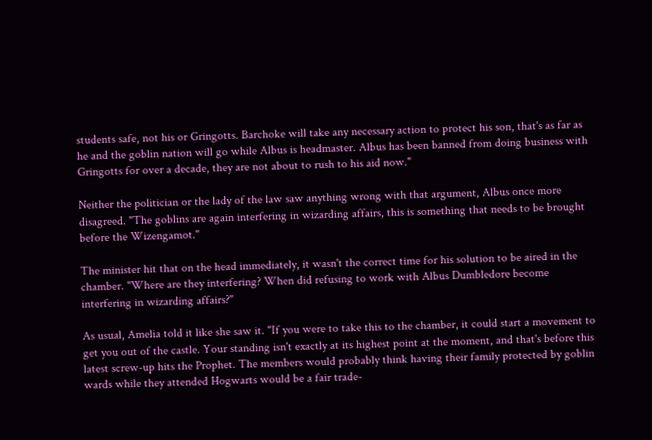students safe, not his or Gringotts. Barchoke will take any necessary action to protect his son, that's as far as he and the goblin nation will go while Albus is headmaster. Albus has been banned from doing business with Gringotts for over a decade, they are not about to rush to his aid now."

Neither the politician or the lady of the law saw anything wrong with that argument, Albus once more disagreed. "The goblins are again interfering in wizarding affairs, this is something that needs to be brought before the Wizengamot."

The minister hit that on the head immediately, it wasn't the correct time for his solution to be aired in the chamber. "Where are they interfering? When did refusing to work with Albus Dumbledore become interfering in wizarding affairs?"

As usual, Amelia told it like she saw it. "If you were to take this to the chamber, it could start a movement to get you out of the castle. Your standing isn't exactly at its highest point at the moment, and that's before this latest screw-up hits the Prophet. The members would probably think having their family protected by goblin wards while they attended Hogwarts would be a fair trade-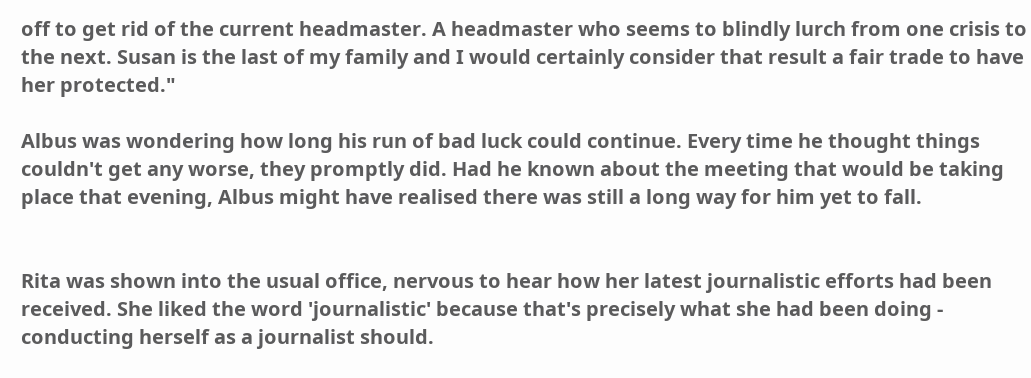off to get rid of the current headmaster. A headmaster who seems to blindly lurch from one crisis to the next. Susan is the last of my family and I would certainly consider that result a fair trade to have her protected."

Albus was wondering how long his run of bad luck could continue. Every time he thought things couldn't get any worse, they promptly did. Had he known about the meeting that would be taking place that evening, Albus might have realised there was still a long way for him yet to fall.


Rita was shown into the usual office, nervous to hear how her latest journalistic efforts had been received. She liked the word 'journalistic' because that's precisely what she had been doing - conducting herself as a journalist should.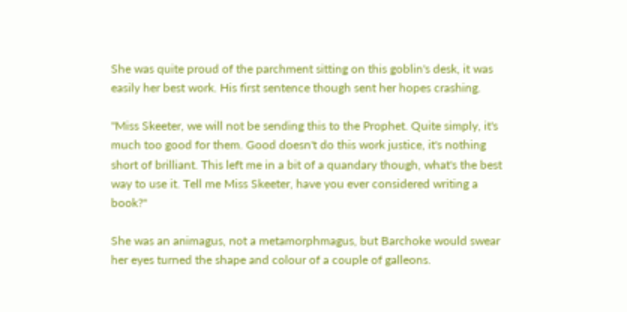She was quite proud of the parchment sitting on this goblin's desk, it was easily her best work. His first sentence though sent her hopes crashing.

"Miss Skeeter, we will not be sending this to the Prophet. Quite simply, it's much too good for them. Good doesn't do this work justice, it's nothing short of brilliant. This left me in a bit of a quandary though, what's the best way to use it. Tell me Miss Skeeter, have you ever considered writing a book?"

She was an animagus, not a metamorphmagus, but Barchoke would swear her eyes turned the shape and colour of a couple of galleons.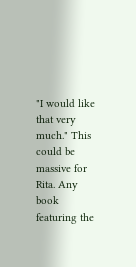"I would like that very much." This could be massive for Rita. Any book featuring the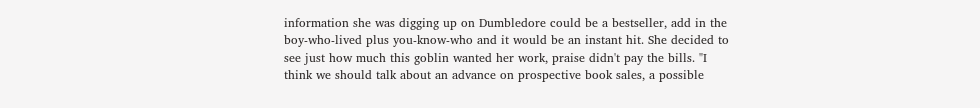information she was digging up on Dumbledore could be a bestseller, add in the boy-who-lived plus you-know-who and it would be an instant hit. She decided to see just how much this goblin wanted her work, praise didn't pay the bills. "I think we should talk about an advance on prospective book sales, a possible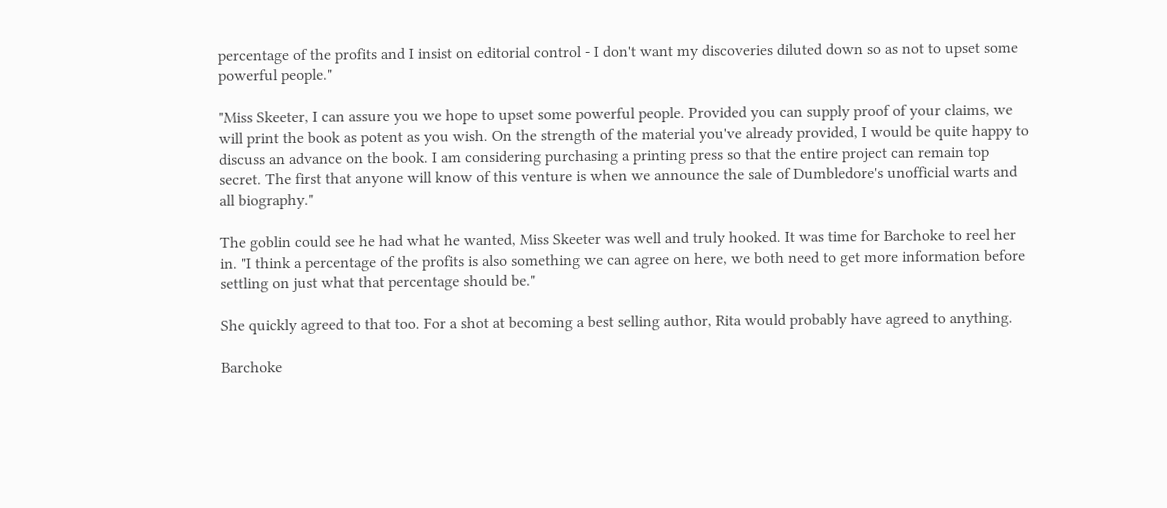percentage of the profits and I insist on editorial control - I don't want my discoveries diluted down so as not to upset some powerful people."

"Miss Skeeter, I can assure you we hope to upset some powerful people. Provided you can supply proof of your claims, we will print the book as potent as you wish. On the strength of the material you've already provided, I would be quite happy to discuss an advance on the book. I am considering purchasing a printing press so that the entire project can remain top secret. The first that anyone will know of this venture is when we announce the sale of Dumbledore's unofficial warts and all biography."

The goblin could see he had what he wanted, Miss Skeeter was well and truly hooked. It was time for Barchoke to reel her in. "I think a percentage of the profits is also something we can agree on here, we both need to get more information before settling on just what that percentage should be."

She quickly agreed to that too. For a shot at becoming a best selling author, Rita would probably have agreed to anything.

Barchoke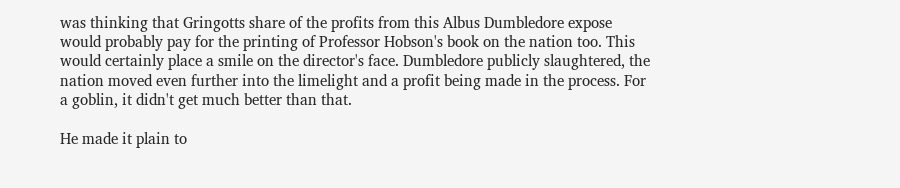was thinking that Gringotts share of the profits from this Albus Dumbledore expose would probably pay for the printing of Professor Hobson's book on the nation too. This would certainly place a smile on the director's face. Dumbledore publicly slaughtered, the nation moved even further into the limelight and a profit being made in the process. For a goblin, it didn't get much better than that.

He made it plain to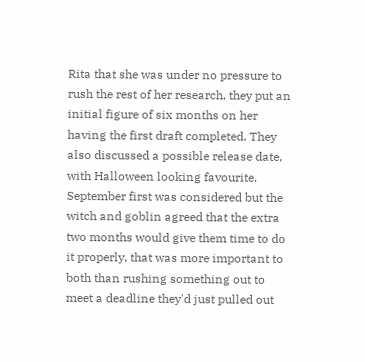Rita that she was under no pressure to rush the rest of her research, they put an initial figure of six months on her having the first draft completed. They also discussed a possible release date, with Halloween looking favourite. September first was considered but the witch and goblin agreed that the extra two months would give them time to do it properly, that was more important to both than rushing something out to meet a deadline they'd just pulled out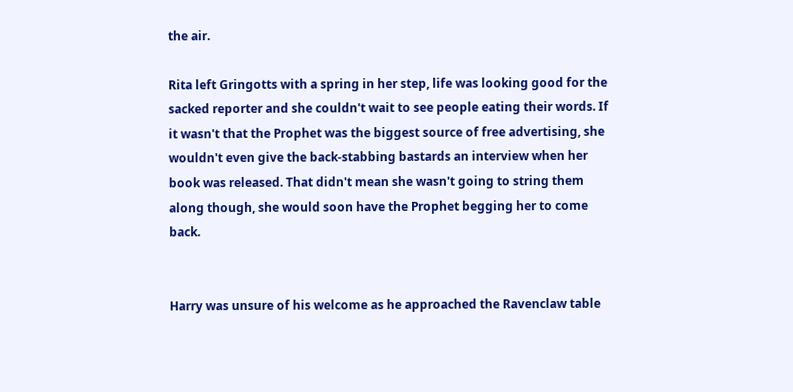the air.

Rita left Gringotts with a spring in her step, life was looking good for the sacked reporter and she couldn't wait to see people eating their words. If it wasn't that the Prophet was the biggest source of free advertising, she wouldn't even give the back-stabbing bastards an interview when her book was released. That didn't mean she wasn't going to string them along though, she would soon have the Prophet begging her to come back.


Harry was unsure of his welcome as he approached the Ravenclaw table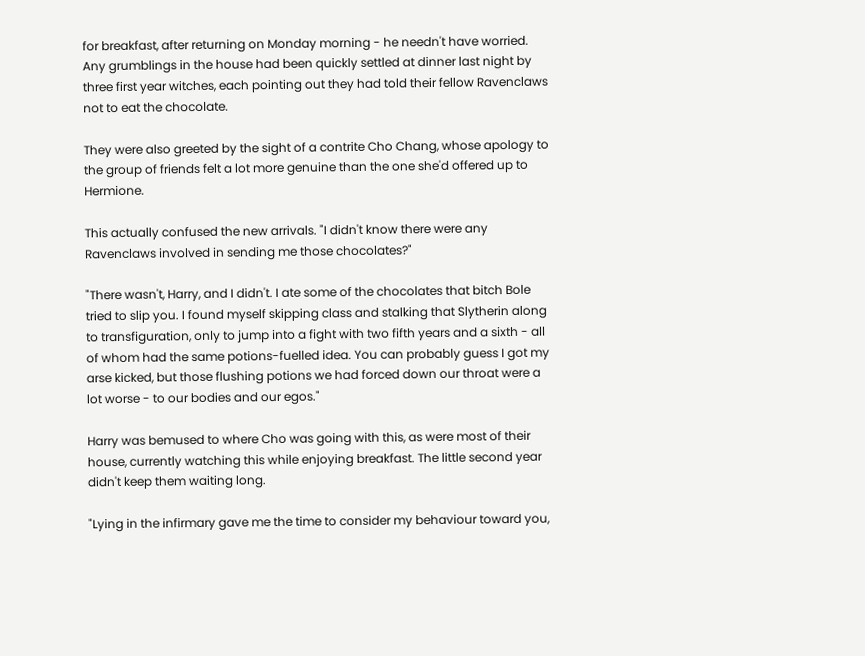for breakfast, after returning on Monday morning - he needn't have worried. Any grumblings in the house had been quickly settled at dinner last night by three first year witches, each pointing out they had told their fellow Ravenclaws not to eat the chocolate.

They were also greeted by the sight of a contrite Cho Chang, whose apology to the group of friends felt a lot more genuine than the one she'd offered up to Hermione.

This actually confused the new arrivals. "I didn't know there were any Ravenclaws involved in sending me those chocolates?"

"There wasn't, Harry, and I didn't. I ate some of the chocolates that bitch Bole tried to slip you. I found myself skipping class and stalking that Slytherin along to transfiguration, only to jump into a fight with two fifth years and a sixth - all of whom had the same potions-fuelled idea. You can probably guess I got my arse kicked, but those flushing potions we had forced down our throat were a lot worse - to our bodies and our egos."

Harry was bemused to where Cho was going with this, as were most of their house, currently watching this while enjoying breakfast. The little second year didn't keep them waiting long.

"Lying in the infirmary gave me the time to consider my behaviour toward you,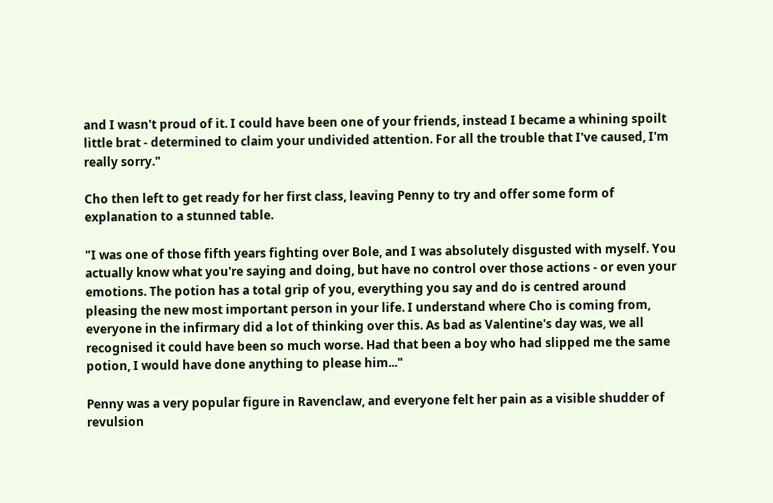and I wasn't proud of it. I could have been one of your friends, instead I became a whining spoilt little brat - determined to claim your undivided attention. For all the trouble that I've caused, I'm really sorry."

Cho then left to get ready for her first class, leaving Penny to try and offer some form of explanation to a stunned table.

"I was one of those fifth years fighting over Bole, and I was absolutely disgusted with myself. You actually know what you're saying and doing, but have no control over those actions - or even your emotions. The potion has a total grip of you, everything you say and do is centred around pleasing the new most important person in your life. I understand where Cho is coming from, everyone in the infirmary did a lot of thinking over this. As bad as Valentine's day was, we all recognised it could have been so much worse. Had that been a boy who had slipped me the same potion, I would have done anything to please him..."

Penny was a very popular figure in Ravenclaw, and everyone felt her pain as a visible shudder of revulsion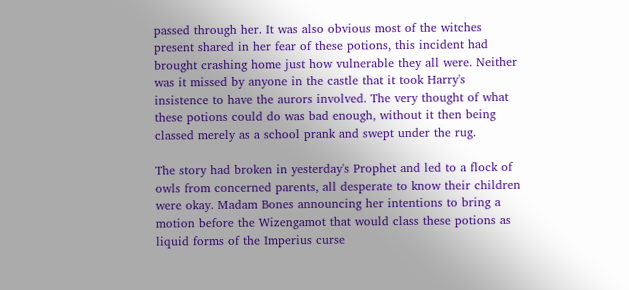passed through her. It was also obvious most of the witches present shared in her fear of these potions, this incident had brought crashing home just how vulnerable they all were. Neither was it missed by anyone in the castle that it took Harry's insistence to have the aurors involved. The very thought of what these potions could do was bad enough, without it then being classed merely as a school prank and swept under the rug.

The story had broken in yesterday's Prophet and led to a flock of owls from concerned parents, all desperate to know their children were okay. Madam Bones announcing her intentions to bring a motion before the Wizengamot that would class these potions as liquid forms of the Imperius curse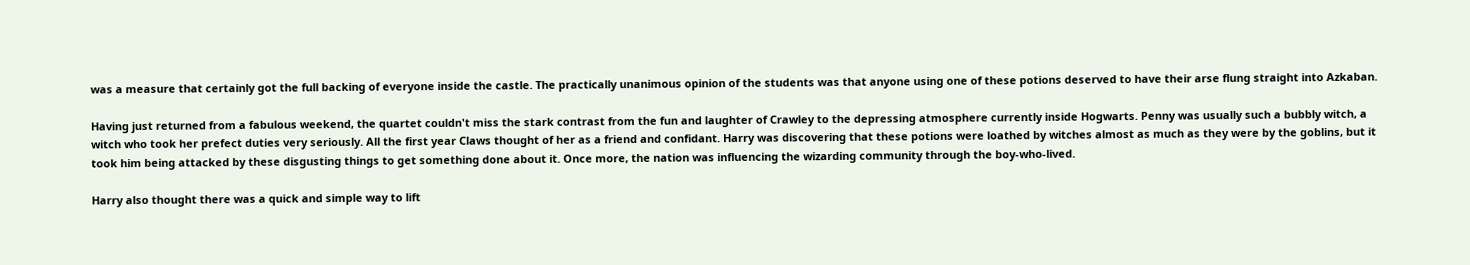was a measure that certainly got the full backing of everyone inside the castle. The practically unanimous opinion of the students was that anyone using one of these potions deserved to have their arse flung straight into Azkaban.

Having just returned from a fabulous weekend, the quartet couldn't miss the stark contrast from the fun and laughter of Crawley to the depressing atmosphere currently inside Hogwarts. Penny was usually such a bubbly witch, a witch who took her prefect duties very seriously. All the first year Claws thought of her as a friend and confidant. Harry was discovering that these potions were loathed by witches almost as much as they were by the goblins, but it took him being attacked by these disgusting things to get something done about it. Once more, the nation was influencing the wizarding community through the boy-who-lived.

Harry also thought there was a quick and simple way to lift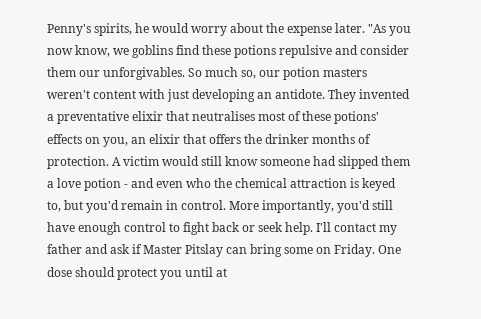Penny's spirits, he would worry about the expense later. "As you now know, we goblins find these potions repulsive and consider them our unforgivables. So much so, our potion masters weren't content with just developing an antidote. They invented a preventative elixir that neutralises most of these potions' effects on you, an elixir that offers the drinker months of protection. A victim would still know someone had slipped them a love potion - and even who the chemical attraction is keyed to, but you'd remain in control. More importantly, you'd still have enough control to fight back or seek help. I'll contact my father and ask if Master Pitslay can bring some on Friday. One dose should protect you until at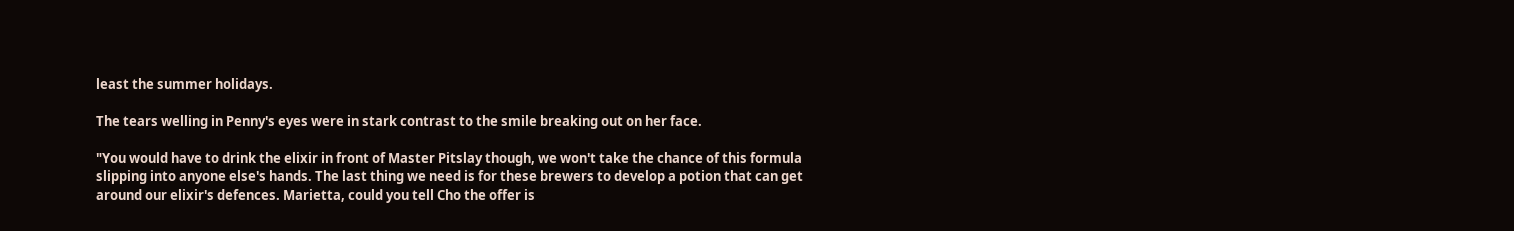least the summer holidays.

The tears welling in Penny's eyes were in stark contrast to the smile breaking out on her face.

"You would have to drink the elixir in front of Master Pitslay though, we won't take the chance of this formula slipping into anyone else's hands. The last thing we need is for these brewers to develop a potion that can get around our elixir's defences. Marietta, could you tell Cho the offer is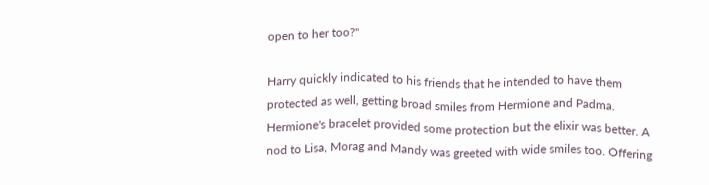open to her too?"

Harry quickly indicated to his friends that he intended to have them protected as well, getting broad smiles from Hermione and Padma. Hermione's bracelet provided some protection but the elixir was better. A nod to Lisa, Morag and Mandy was greeted with wide smiles too. Offering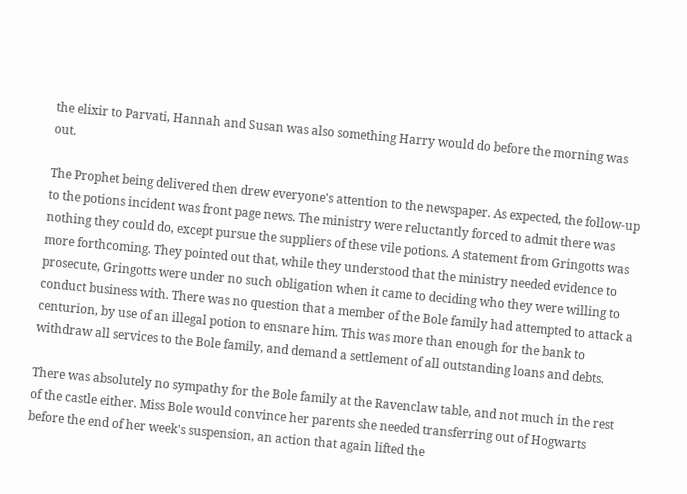the elixir to Parvati, Hannah and Susan was also something Harry would do before the morning was out.

The Prophet being delivered then drew everyone's attention to the newspaper. As expected, the follow-up to the potions incident was front page news. The ministry were reluctantly forced to admit there was nothing they could do, except pursue the suppliers of these vile potions. A statement from Gringotts was more forthcoming. They pointed out that, while they understood that the ministry needed evidence to prosecute, Gringotts were under no such obligation when it came to deciding who they were willing to conduct business with. There was no question that a member of the Bole family had attempted to attack a centurion, by use of an illegal potion to ensnare him. This was more than enough for the bank to withdraw all services to the Bole family, and demand a settlement of all outstanding loans and debts.

There was absolutely no sympathy for the Bole family at the Ravenclaw table, and not much in the rest of the castle either. Miss Bole would convince her parents she needed transferring out of Hogwarts before the end of her week's suspension, an action that again lifted the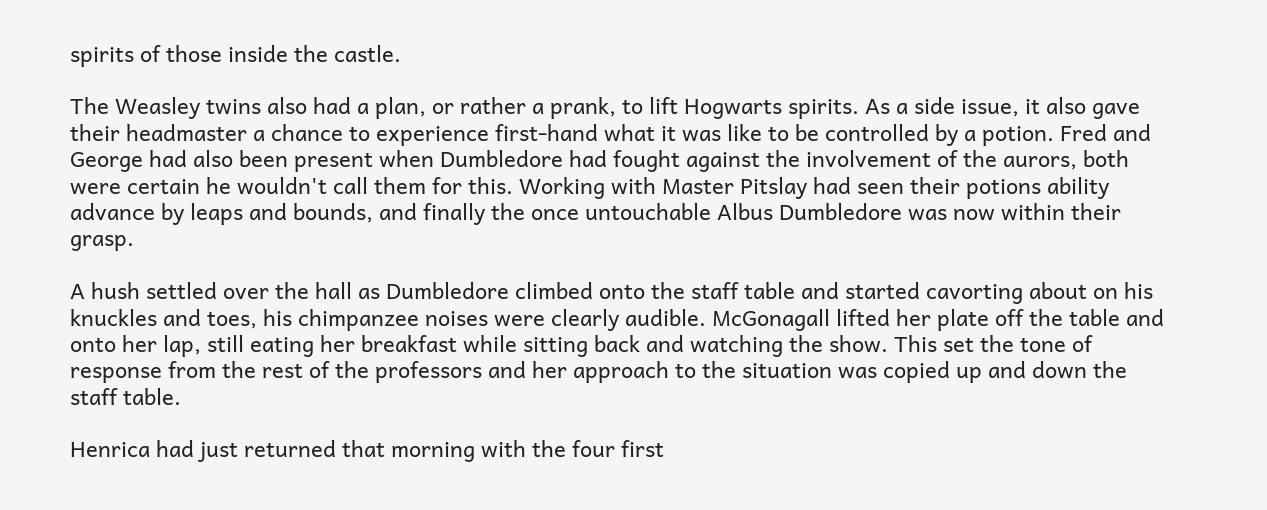spirits of those inside the castle.

The Weasley twins also had a plan, or rather a prank, to lift Hogwarts spirits. As a side issue, it also gave their headmaster a chance to experience first-hand what it was like to be controlled by a potion. Fred and George had also been present when Dumbledore had fought against the involvement of the aurors, both were certain he wouldn't call them for this. Working with Master Pitslay had seen their potions ability advance by leaps and bounds, and finally the once untouchable Albus Dumbledore was now within their grasp.

A hush settled over the hall as Dumbledore climbed onto the staff table and started cavorting about on his knuckles and toes, his chimpanzee noises were clearly audible. McGonagall lifted her plate off the table and onto her lap, still eating her breakfast while sitting back and watching the show. This set the tone of response from the rest of the professors and her approach to the situation was copied up and down the staff table.

Henrica had just returned that morning with the four first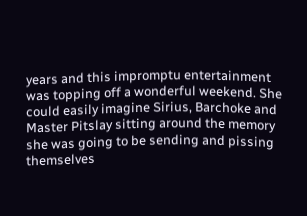years and this impromptu entertainment was topping off a wonderful weekend. She could easily imagine Sirius, Barchoke and Master Pitslay sitting around the memory she was going to be sending and pissing themselves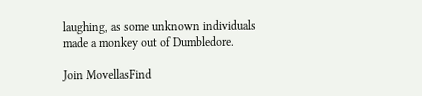laughing, as some unknown individuals made a monkey out of Dumbledore.

Join MovellasFind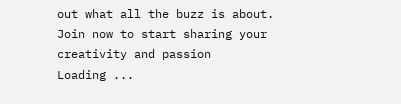out what all the buzz is about. Join now to start sharing your creativity and passion
Loading ...